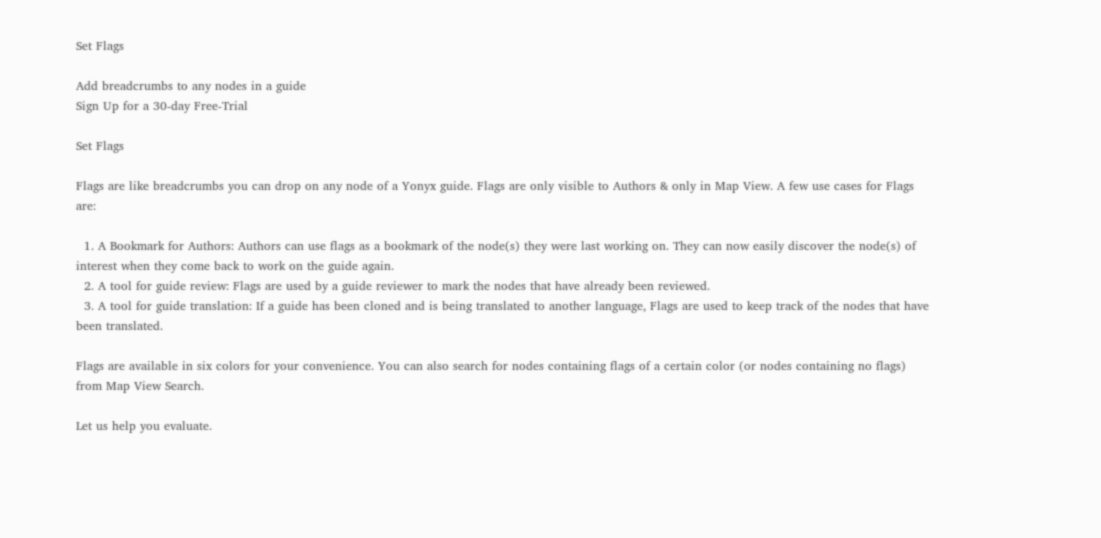Set Flags

Add breadcrumbs to any nodes in a guide
Sign Up for a 30-day Free-Trial

Set Flags

Flags are like breadcrumbs you can drop on any node of a Yonyx guide. Flags are only visible to Authors & only in Map View. A few use cases for Flags are:

  1. A Bookmark for Authors: Authors can use flags as a bookmark of the node(s) they were last working on. They can now easily discover the node(s) of interest when they come back to work on the guide again.
  2. A tool for guide review: Flags are used by a guide reviewer to mark the nodes that have already been reviewed.
  3. A tool for guide translation: If a guide has been cloned and is being translated to another language, Flags are used to keep track of the nodes that have been translated.

Flags are available in six colors for your convenience. You can also search for nodes containing flags of a certain color (or nodes containing no flags) from Map View Search.

Let us help you evaluate.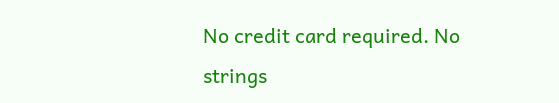No credit card required. No strings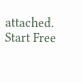attached.
Start Free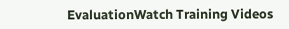EvaluationWatch Training Videos